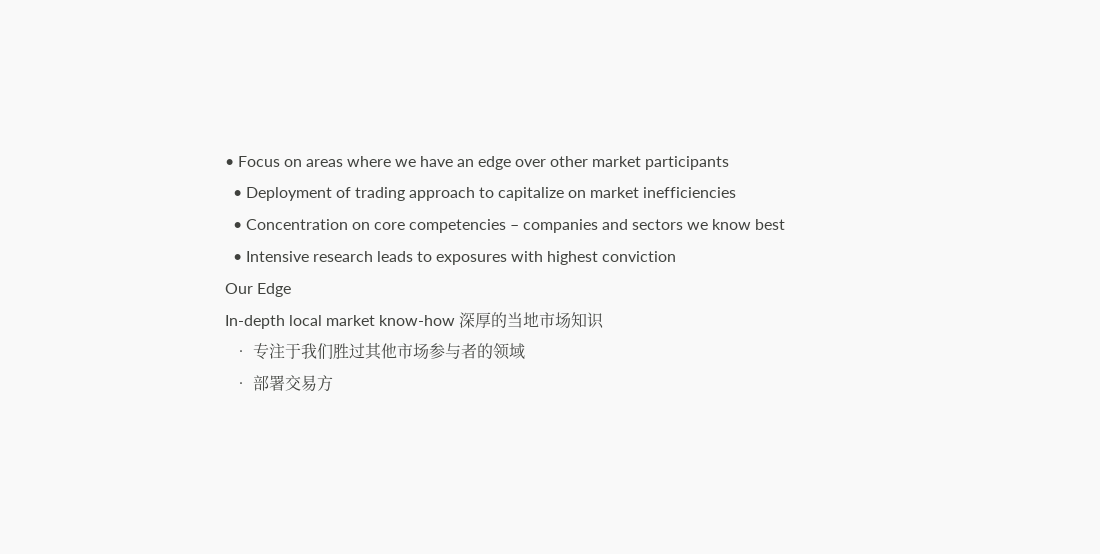• Focus on areas where we have an edge over other market participants
  • Deployment of trading approach to capitalize on market inefficiencies
  • Concentration on core competencies – companies and sectors we know best
  • Intensive research leads to exposures with highest conviction
Our Edge
In-depth local market know-how 深厚的当地市场知识
  • 专注于我们胜过其他市场参与者的领域
  • 部署交易方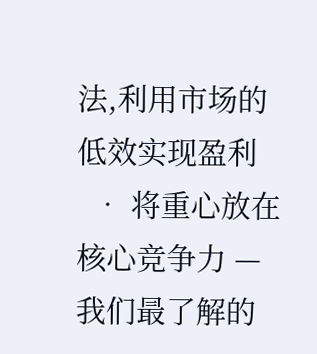法,利用市场的低效实现盈利
  • 将重心放在核心竞争力 — 我们最了解的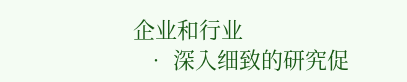企业和行业
  • 深入细致的研究促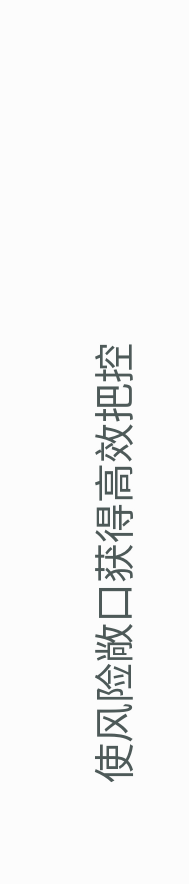使风险敞口获得高效把控